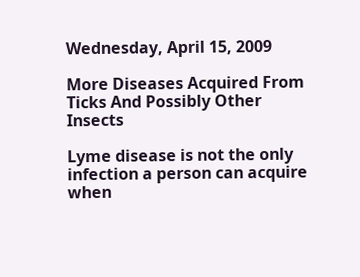Wednesday, April 15, 2009

More Diseases Acquired From Ticks And Possibly Other Insects

Lyme disease is not the only infection a person can acquire when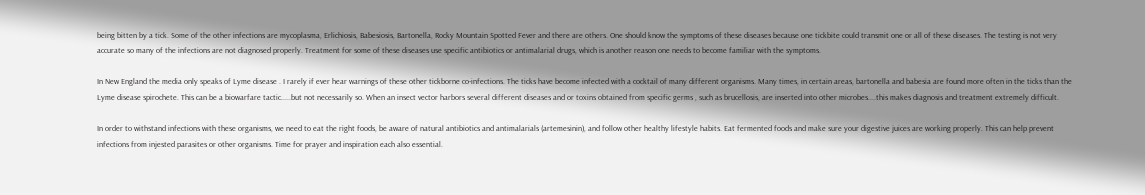being bitten by a tick. Some of the other infections are mycoplasma, Erlichiosis, Babesiosis, Bartonella, Rocky Mountain Spotted Fever and there are others. One should know the symptoms of these diseases because one tickbite could transmit one or all of these diseases. The testing is not very accurate so many of the infections are not diagnosed properly. Treatment for some of these diseases use specific antibiotics or antimalarial drugs, which is another reason one needs to become familiar with the symptoms.

In New England the media only speaks of Lyme disease . I rarely if ever hear warnings of these other tickborne co-infections. The ticks have become infected with a cocktail of many different organisms. Many times, in certain areas, bartonella and babesia are found more often in the ticks than the Lyme disease spirochete. This can be a biowarfare tactic.....but not necessarily so. When an insect vector harbors several different diseases and or toxins obtained from specific germs , such as brucellosis, are inserted into other microbes....this makes diagnosis and treatment extremely difficult.

In order to withstand infections with these organisms, we need to eat the right foods, be aware of natural antibiotics and antimalarials (artemesinin), and follow other healthy lifestyle habits. Eat fermented foods and make sure your digestive juices are working properly. This can help prevent infections from injested parasites or other organisms. Time for prayer and inspiration each also essential.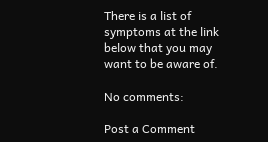There is a list of symptoms at the link below that you may want to be aware of.

No comments:

Post a Comment